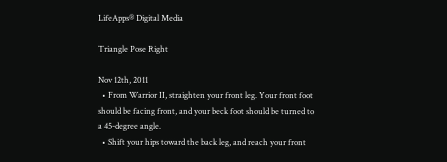LifeApps® Digital Media

Triangle Pose Right

Nov 12th, 2011
  • From Warrior II, straighten your front leg. Your front foot should be facing front, and your beck foot should be turned to a 45-degree angle.
  • Shift your hips toward the back leg, and reach your front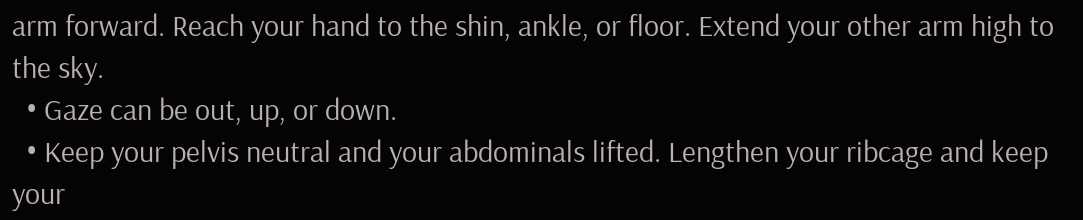arm forward. Reach your hand to the shin, ankle, or floor. Extend your other arm high to the sky.
  • Gaze can be out, up, or down.
  • Keep your pelvis neutral and your abdominals lifted. Lengthen your ribcage and keep your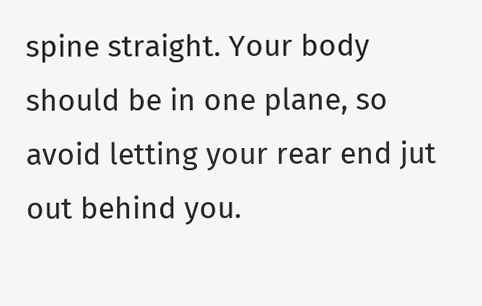spine straight. Your body should be in one plane, so avoid letting your rear end jut out behind you.